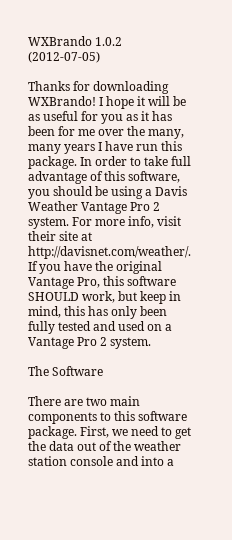WXBrando 1.0.2 (2012-07-05)

Thanks for downloading WXBrando! I hope it will be as useful for you as it has been for me over the many, many years I have run this package. In order to take full advantage of this software, you should be using a Davis Weather Vantage Pro 2 system. For more info, visit their site at http://davisnet.com/weather/. If you have the original Vantage Pro, this software SHOULD work, but keep in mind, this has only been fully tested and used on a Vantage Pro 2 system.

The Software

There are two main components to this software package. First, we need to get the data out of the weather station console and into a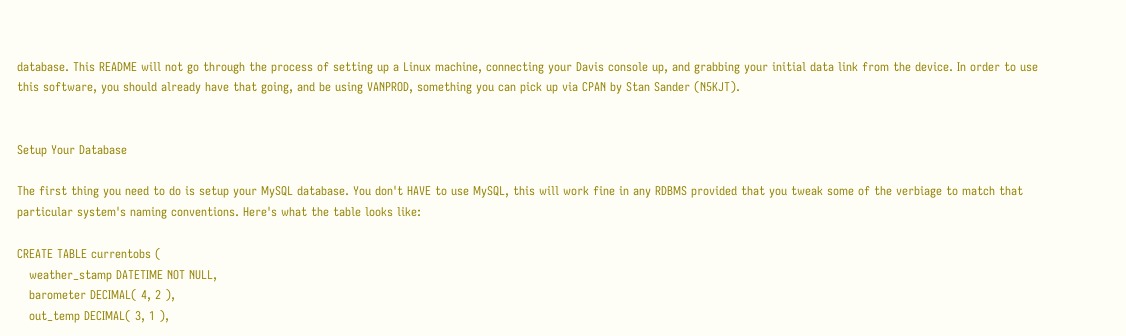database. This README will not go through the process of setting up a Linux machine, connecting your Davis console up, and grabbing your initial data link from the device. In order to use this software, you should already have that going, and be using VANPROD, something you can pick up via CPAN by Stan Sander (N5KJT).


Setup Your Database

The first thing you need to do is setup your MySQL database. You don't HAVE to use MySQL, this will work fine in any RDBMS provided that you tweak some of the verbiage to match that particular system's naming conventions. Here's what the table looks like:

CREATE TABLE currentobs (
   weather_stamp DATETIME NOT NULL,
   barometer DECIMAL( 4, 2 ),
   out_temp DECIMAL( 3, 1 ),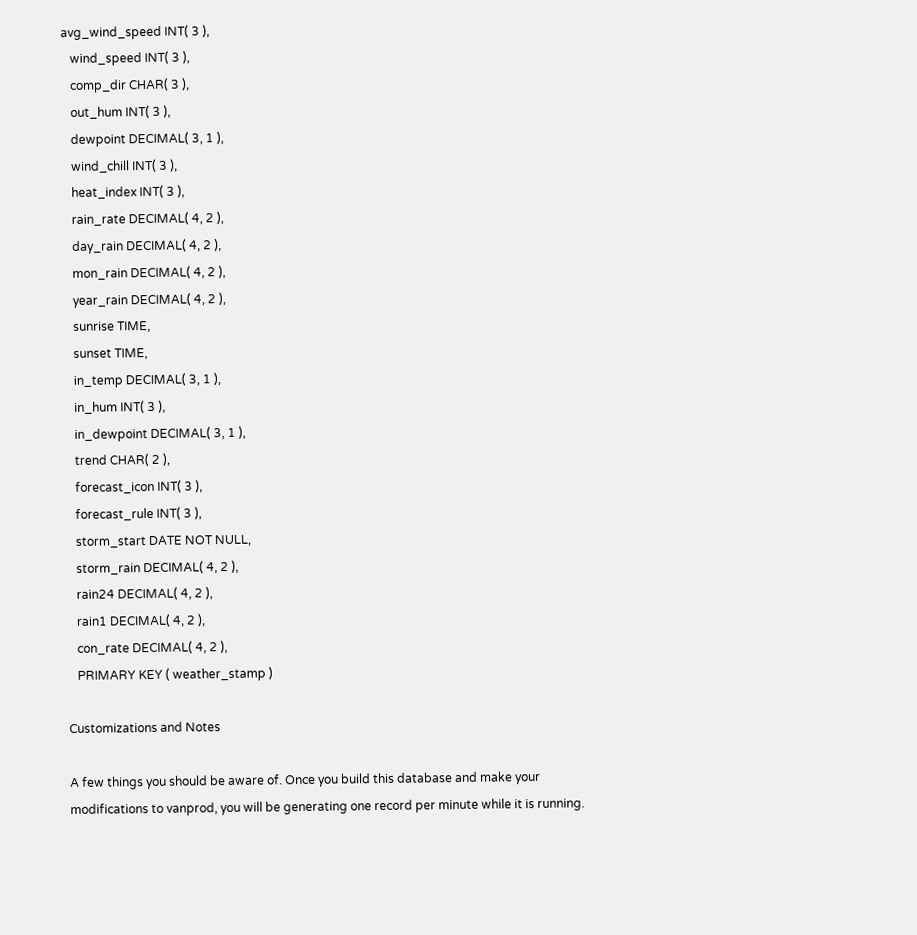avg_wind_speed INT( 3 ),
   wind_speed INT( 3 ),
   comp_dir CHAR( 3 ),
   out_hum INT( 3 ),
   dewpoint DECIMAL( 3, 1 ),
   wind_chill INT( 3 ),
   heat_index INT( 3 ),
   rain_rate DECIMAL( 4, 2 ),
   day_rain DECIMAL( 4, 2 ),
   mon_rain DECIMAL( 4, 2 ),
   year_rain DECIMAL( 4, 2 ),
   sunrise TIME,
   sunset TIME,
   in_temp DECIMAL( 3, 1 ),
   in_hum INT( 3 ),
   in_dewpoint DECIMAL( 3, 1 ),
   trend CHAR( 2 ),
   forecast_icon INT( 3 ),
   forecast_rule INT( 3 ),
   storm_start DATE NOT NULL,
   storm_rain DECIMAL( 4, 2 ),
   rain24 DECIMAL( 4, 2 ),
   rain1 DECIMAL( 4, 2 ),
   con_rate DECIMAL( 4, 2 ),
   PRIMARY KEY ( weather_stamp )

Customizations and Notes

A few things you should be aware of. Once you build this database and make your modifications to vanprod, you will be generating one record per minute while it is running.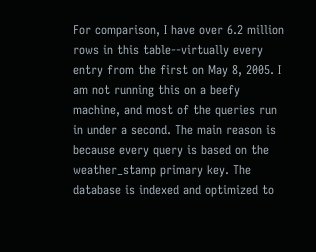For comparison, I have over 6.2 million rows in this table--virtually every entry from the first on May 8, 2005. I am not running this on a beefy machine, and most of the queries run in under a second. The main reason is because every query is based on the weather_stamp primary key. The database is indexed and optimized to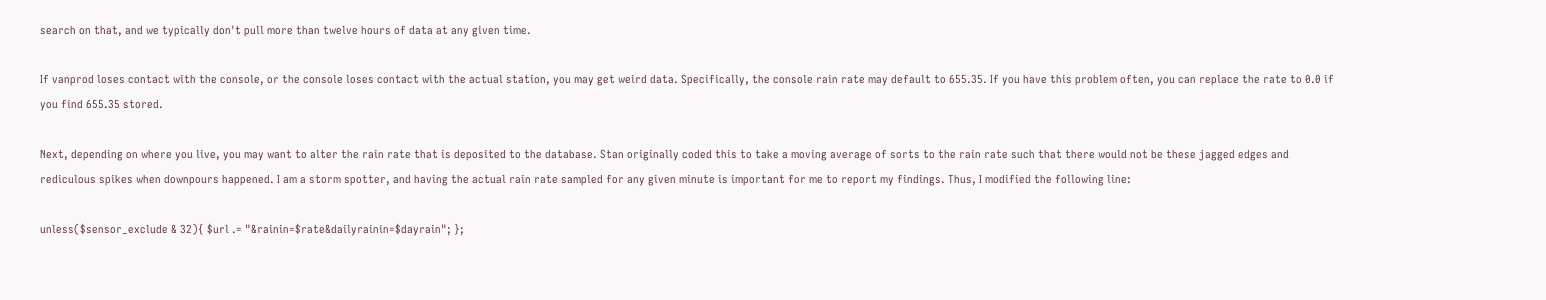search on that, and we typically don't pull more than twelve hours of data at any given time.

If vanprod loses contact with the console, or the console loses contact with the actual station, you may get weird data. Specifically, the console rain rate may default to 655.35. If you have this problem often, you can replace the rate to 0.0 if you find 655.35 stored.

Next, depending on where you live, you may want to alter the rain rate that is deposited to the database. Stan originally coded this to take a moving average of sorts to the rain rate such that there would not be these jagged edges and rediculous spikes when downpours happened. I am a storm spotter, and having the actual rain rate sampled for any given minute is important for me to report my findings. Thus, I modified the following line:

unless($sensor_exclude & 32){ $url .= "&rainin=$rate&dailyrainin=$dayrain"; };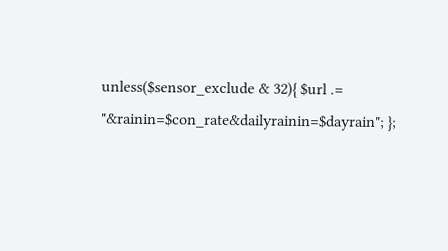unless($sensor_exclude & 32){ $url .= "&rainin=$con_rate&dailyrainin=$dayrain"; };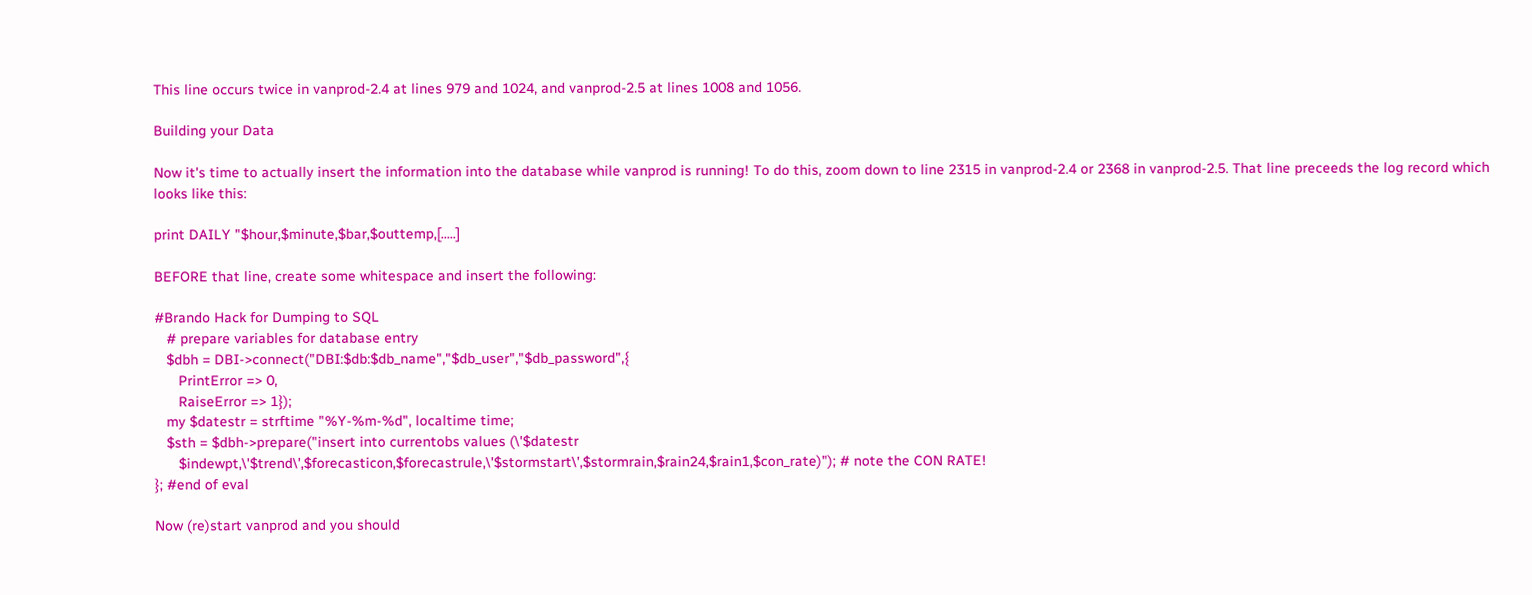This line occurs twice in vanprod-2.4 at lines 979 and 1024, and vanprod-2.5 at lines 1008 and 1056.

Building your Data

Now it's time to actually insert the information into the database while vanprod is running! To do this, zoom down to line 2315 in vanprod-2.4 or 2368 in vanprod-2.5. That line preceeds the log record which looks like this:

print DAILY "$hour,$minute,$bar,$outtemp,[.....]

BEFORE that line, create some whitespace and insert the following:

#Brando Hack for Dumping to SQL
   # prepare variables for database entry
   $dbh = DBI->connect("DBI:$db:$db_name","$db_user","$db_password",{
      PrintError => 0,
      RaiseError => 1});
   my $datestr = strftime "%Y-%m-%d", localtime time;
   $sth = $dbh->prepare("insert into currentobs values (\'$datestr
      $indewpt,\'$trend\',$forecasticon,$forecastrule,\'$stormstart\',$stormrain,$rain24,$rain1,$con_rate)"); # note the CON RATE!
}; #end of eval

Now (re)start vanprod and you should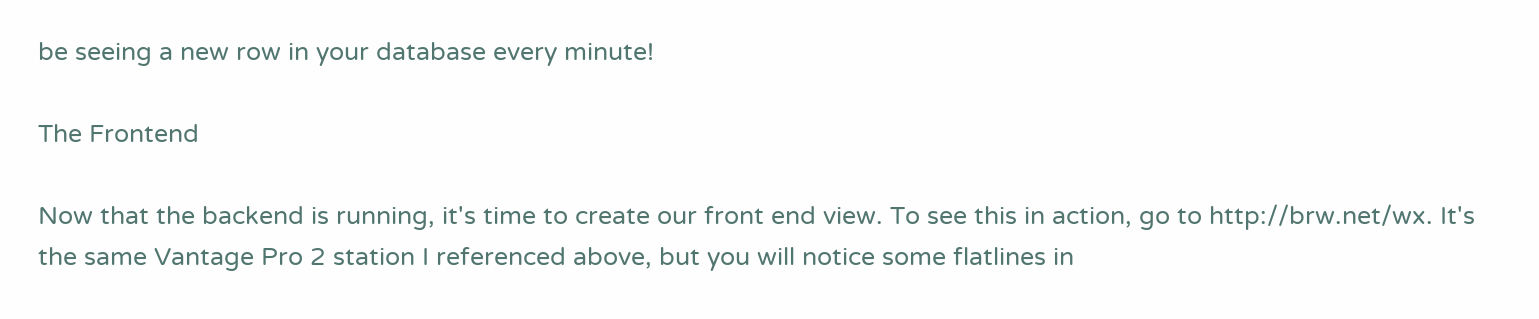be seeing a new row in your database every minute!

The Frontend

Now that the backend is running, it's time to create our front end view. To see this in action, go to http://brw.net/wx. It's the same Vantage Pro 2 station I referenced above, but you will notice some flatlines in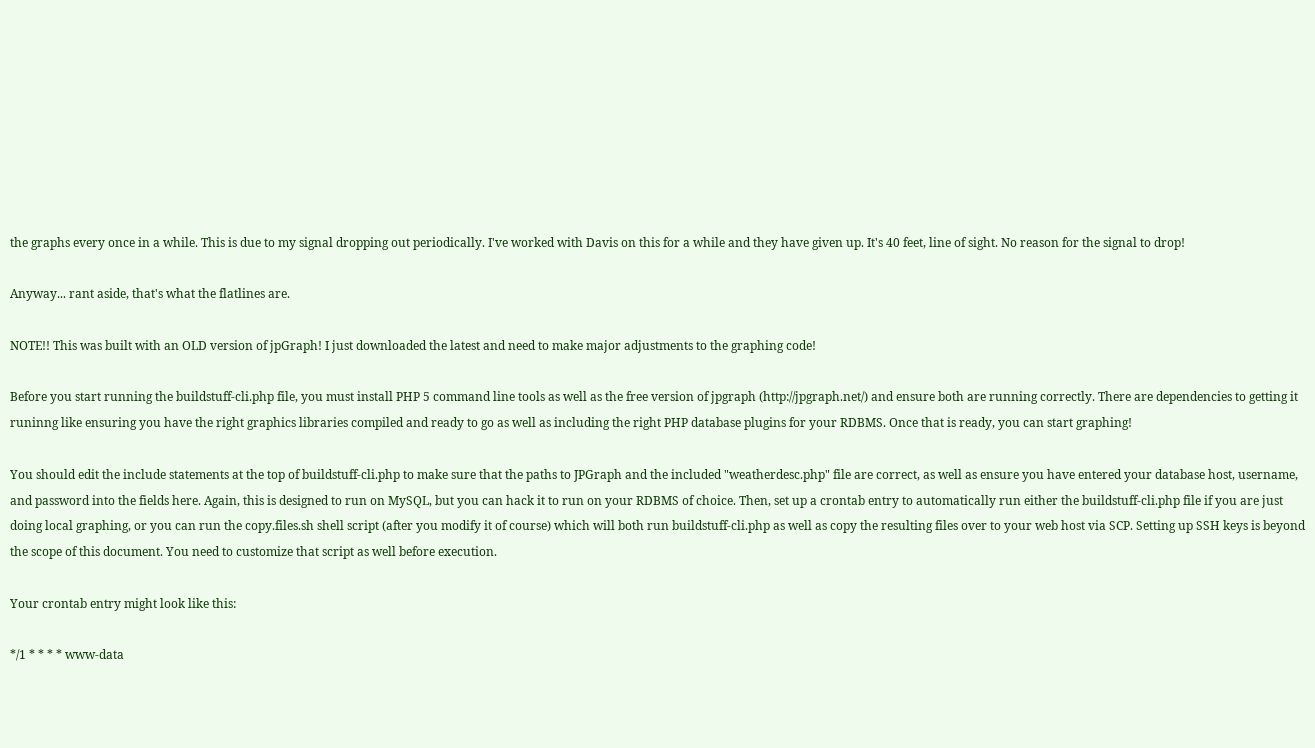the graphs every once in a while. This is due to my signal dropping out periodically. I've worked with Davis on this for a while and they have given up. It's 40 feet, line of sight. No reason for the signal to drop!

Anyway... rant aside, that's what the flatlines are.

NOTE!! This was built with an OLD version of jpGraph! I just downloaded the latest and need to make major adjustments to the graphing code!

Before you start running the buildstuff-cli.php file, you must install PHP 5 command line tools as well as the free version of jpgraph (http://jpgraph.net/) and ensure both are running correctly. There are dependencies to getting it runinng like ensuring you have the right graphics libraries compiled and ready to go as well as including the right PHP database plugins for your RDBMS. Once that is ready, you can start graphing!

You should edit the include statements at the top of buildstuff-cli.php to make sure that the paths to JPGraph and the included "weatherdesc.php" file are correct, as well as ensure you have entered your database host, username, and password into the fields here. Again, this is designed to run on MySQL, but you can hack it to run on your RDBMS of choice. Then, set up a crontab entry to automatically run either the buildstuff-cli.php file if you are just doing local graphing, or you can run the copy.files.sh shell script (after you modify it of course) which will both run buildstuff-cli.php as well as copy the resulting files over to your web host via SCP. Setting up SSH keys is beyond the scope of this document. You need to customize that script as well before execution.

Your crontab entry might look like this:

*/1 * * * * www-data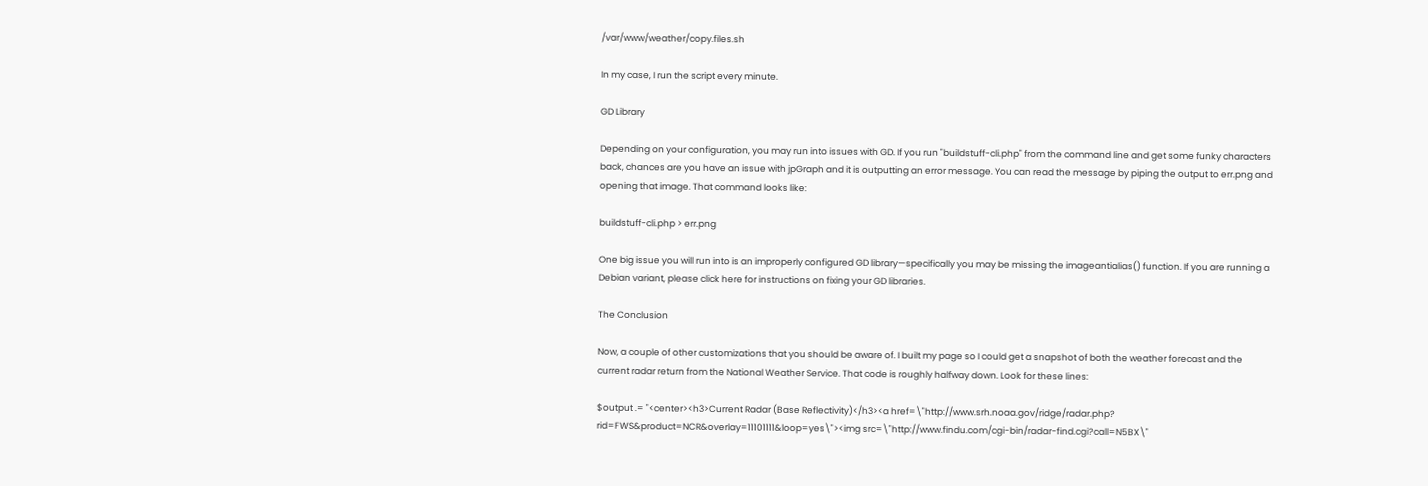/var/www/weather/copy.files.sh

In my case, I run the script every minute.

GD Library

Depending on your configuration, you may run into issues with GD. If you run "buildstuff-cli.php" from the command line and get some funky characters back, chances are you have an issue with jpGraph and it is outputting an error message. You can read the message by piping the output to err.png and opening that image. That command looks like:

buildstuff-cli.php > err.png

One big issue you will run into is an improperly configured GD library—specifically you may be missing the imageantialias() function. If you are running a Debian variant, please click here for instructions on fixing your GD libraries.

The Conclusion

Now, a couple of other customizations that you should be aware of. I built my page so I could get a snapshot of both the weather forecast and the current radar return from the National Weather Service. That code is roughly halfway down. Look for these lines:

$output .= "<center><h3>Current Radar (Base Reflectivity)</h3><a href=\"http://www.srh.noaa.gov/ridge/radar.php?
rid=FWS&product=NCR&overlay=11101111&loop=yes\"><img src=\"http://www.findu.com/cgi-bin/radar-find.cgi?call=N5BX\"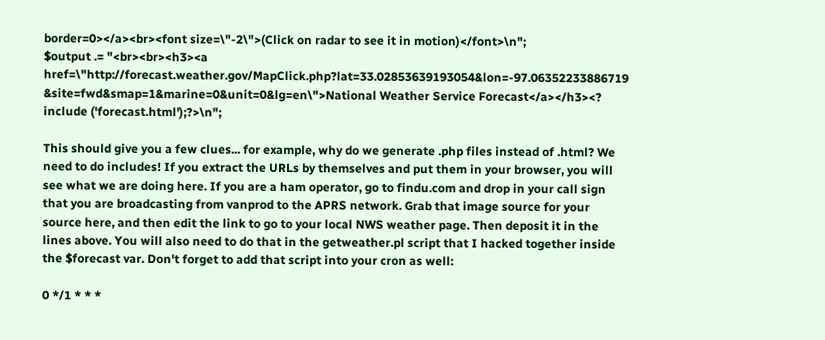border=0></a><br><font size=\"-2\">(Click on radar to see it in motion)</font>\n";
$output .= "<br><br><h3><a href=\"http://forecast.weather.gov/MapClick.php?lat=33.02853639193054&lon=-97.06352233886719
&site=fwd&smap=1&marine=0&unit=0&lg=en\">National Weather Service Forecast</a></h3><? include ('forecast.html');?>\n";

This should give you a few clues... for example, why do we generate .php files instead of .html? We need to do includes! If you extract the URLs by themselves and put them in your browser, you will see what we are doing here. If you are a ham operator, go to findu.com and drop in your call sign that you are broadcasting from vanprod to the APRS network. Grab that image source for your source here, and then edit the link to go to your local NWS weather page. Then deposit it in the lines above. You will also need to do that in the getweather.pl script that I hacked together inside the $forecast var. Don't forget to add that script into your cron as well:

0 */1 * * *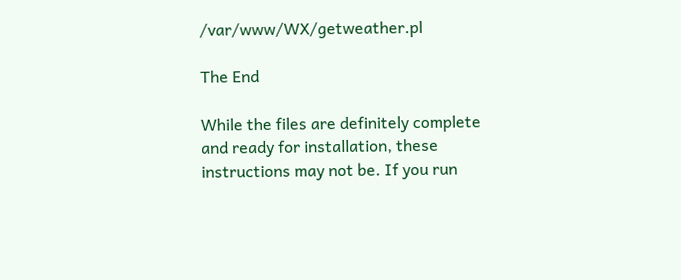/var/www/WX/getweather.pl

The End

While the files are definitely complete and ready for installation, these instructions may not be. If you run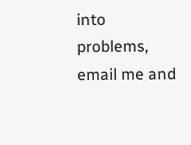into problems, email me and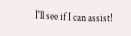I'll see if I can assist!